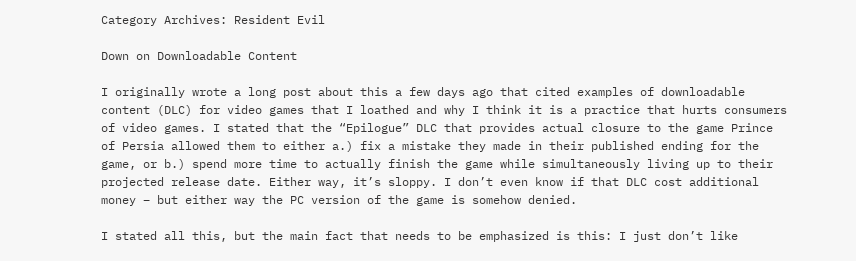Category Archives: Resident Evil

Down on Downloadable Content

I originally wrote a long post about this a few days ago that cited examples of downloadable content (DLC) for video games that I loathed and why I think it is a practice that hurts consumers of video games. I stated that the “Epilogue” DLC that provides actual closure to the game Prince of Persia allowed them to either a.) fix a mistake they made in their published ending for the game, or b.) spend more time to actually finish the game while simultaneously living up to their projected release date. Either way, it’s sloppy. I don’t even know if that DLC cost additional money – but either way the PC version of the game is somehow denied.

I stated all this, but the main fact that needs to be emphasized is this: I just don’t like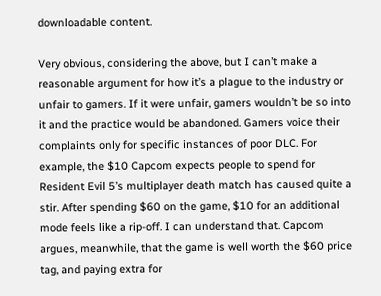downloadable content.

Very obvious, considering the above, but I can’t make a reasonable argument for how it’s a plague to the industry or unfair to gamers. If it were unfair, gamers wouldn’t be so into it and the practice would be abandoned. Gamers voice their complaints only for specific instances of poor DLC. For example, the $10 Capcom expects people to spend for Resident Evil 5’s multiplayer death match has caused quite a stir. After spending $60 on the game, $10 for an additional mode feels like a rip-off. I can understand that. Capcom argues, meanwhile, that the game is well worth the $60 price tag, and paying extra for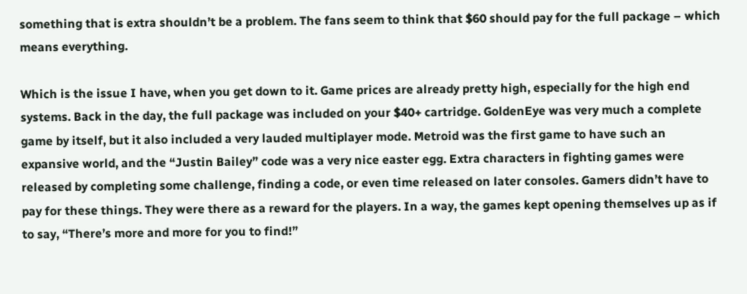something that is extra shouldn’t be a problem. The fans seem to think that $60 should pay for the full package – which means everything.

Which is the issue I have, when you get down to it. Game prices are already pretty high, especially for the high end systems. Back in the day, the full package was included on your $40+ cartridge. GoldenEye was very much a complete game by itself, but it also included a very lauded multiplayer mode. Metroid was the first game to have such an expansive world, and the “Justin Bailey” code was a very nice easter egg. Extra characters in fighting games were released by completing some challenge, finding a code, or even time released on later consoles. Gamers didn’t have to pay for these things. They were there as a reward for the players. In a way, the games kept opening themselves up as if to say, “There’s more and more for you to find!”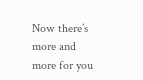Now there’s more and more for you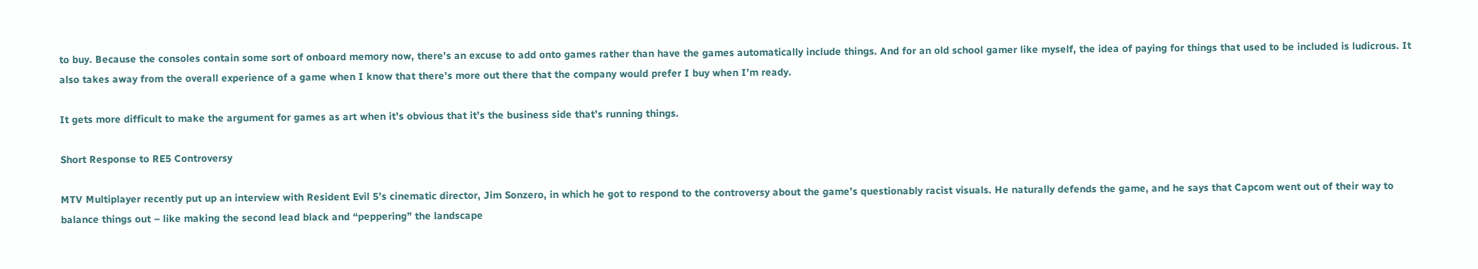to buy. Because the consoles contain some sort of onboard memory now, there’s an excuse to add onto games rather than have the games automatically include things. And for an old school gamer like myself, the idea of paying for things that used to be included is ludicrous. It also takes away from the overall experience of a game when I know that there’s more out there that the company would prefer I buy when I’m ready.

It gets more difficult to make the argument for games as art when it’s obvious that it’s the business side that’s running things.

Short Response to RE5 Controversy

MTV Multiplayer recently put up an interview with Resident Evil 5’s cinematic director, Jim Sonzero, in which he got to respond to the controversy about the game’s questionably racist visuals. He naturally defends the game, and he says that Capcom went out of their way to balance things out – like making the second lead black and “peppering” the landscape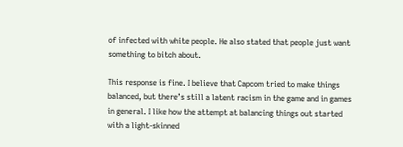of infected with white people. He also stated that people just want something to bitch about.

This response is fine. I believe that Capcom tried to make things balanced, but there’s still a latent racism in the game and in games in general. I like how the attempt at balancing things out started with a light-skinned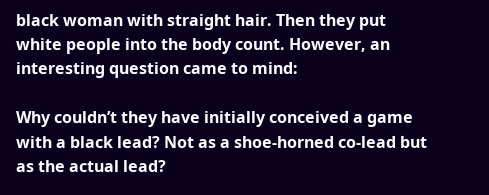black woman with straight hair. Then they put white people into the body count. However, an interesting question came to mind:

Why couldn’t they have initially conceived a game with a black lead? Not as a shoe-horned co-lead but as the actual lead?